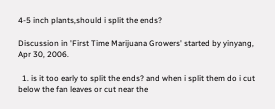4-5 inch plants,should i split the ends?

Discussion in 'First Time Marijuana Growers' started by yinyang, Apr 30, 2006.

  1. is it too early to split the ends? and when i split them do i cut below the fan leaves or cut near the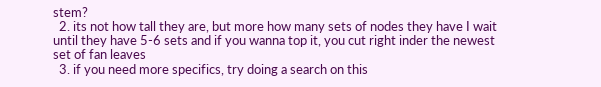stem?
  2. its not how tall they are, but more how many sets of nodes they have I wait until they have 5-6 sets and if you wanna top it, you cut right inder the newest set of fan leaves
  3. if you need more specifics, try doing a search on this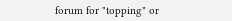forum for "topping" or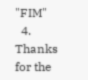"FIM"
  4. Thanks for the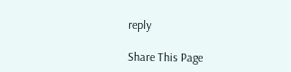reply

Share This Page